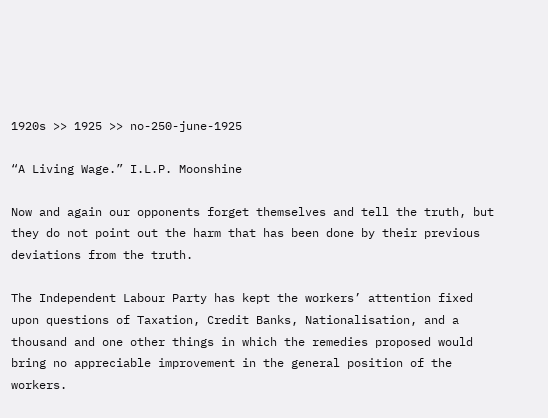1920s >> 1925 >> no-250-june-1925

“A Living Wage.” I.L.P. Moonshine

Now and again our opponents forget themselves and tell the truth, but they do not point out the harm that has been done by their previous deviations from the truth.

The Independent Labour Party has kept the workers’ attention fixed upon questions of Taxation, Credit Banks, Nationalisation, and a thousand and one other things in which the remedies proposed would bring no appreciable improvement in the general position of the workers.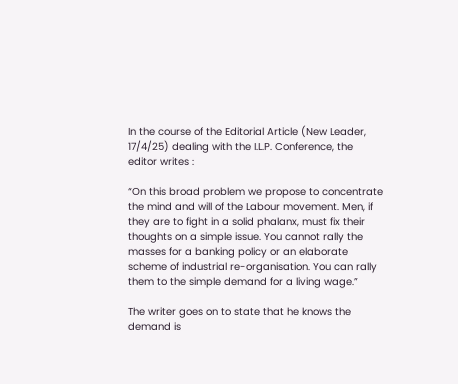In the course of the Editorial Article (New Leader, 17/4/25) dealing with the I.L.P. Conference, the editor writes :

“On this broad problem we propose to concentrate the mind and will of the Labour movement. Men, if they are to fight in a solid phalanx, must fix their thoughts on a simple issue. You cannot rally the masses for a banking policy or an elaborate scheme of industrial re-organisation. You can rally them to the simple demand for a living wage.”

The writer goes on to state that he knows the demand is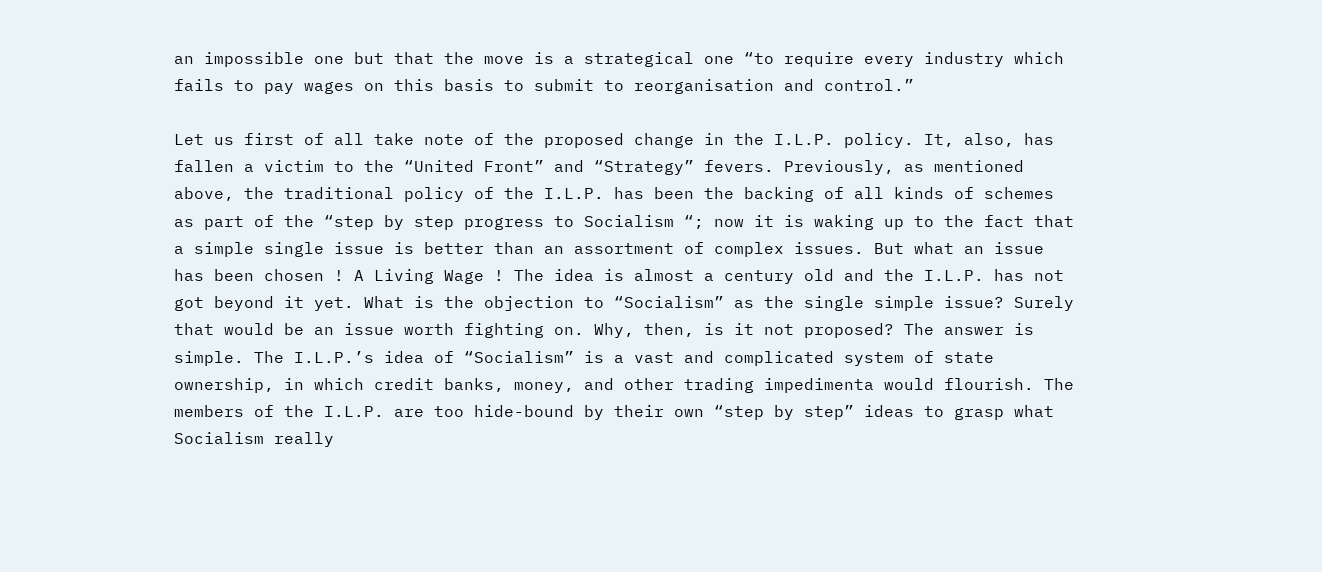an impossible one but that the move is a strategical one “to require every industry which fails to pay wages on this basis to submit to reorganisation and control.”

Let us first of all take note of the proposed change in the I.L.P. policy. It, also, has fallen a victim to the “United Front” and “Strategy” fevers. Previously, as mentioned above, the traditional policy of the I.L.P. has been the backing of all kinds of schemes as part of the “step by step progress to Socialism “; now it is waking up to the fact that a simple single issue is better than an assortment of complex issues. But what an issue has been chosen ! A Living Wage ! The idea is almost a century old and the I.L.P. has not got beyond it yet. What is the objection to “Socialism” as the single simple issue? Surely that would be an issue worth fighting on. Why, then, is it not proposed? The answer is simple. The I.L.P.’s idea of “Socialism” is a vast and complicated system of state ownership, in which credit banks, money, and other trading impedimenta would flourish. The members of the I.L.P. are too hide-bound by their own “step by step” ideas to grasp what Socialism really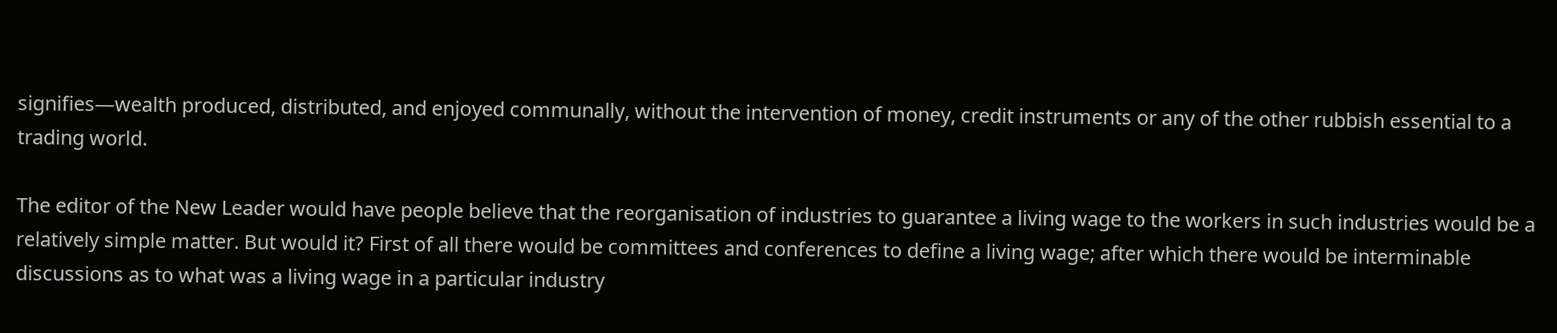signifies—wealth produced, distributed, and enjoyed communally, without the intervention of money, credit instruments or any of the other rubbish essential to a trading world.

The editor of the New Leader would have people believe that the reorganisation of industries to guarantee a living wage to the workers in such industries would be a relatively simple matter. But would it? First of all there would be committees and conferences to define a living wage; after which there would be interminable discussions as to what was a living wage in a particular industry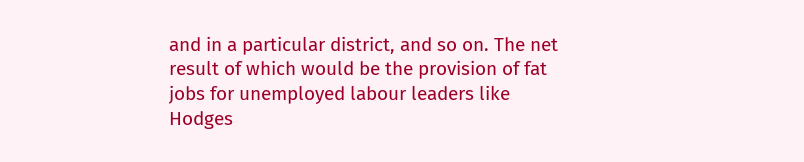and in a particular district, and so on. The net result of which would be the provision of fat jobs for unemployed labour leaders like Hodges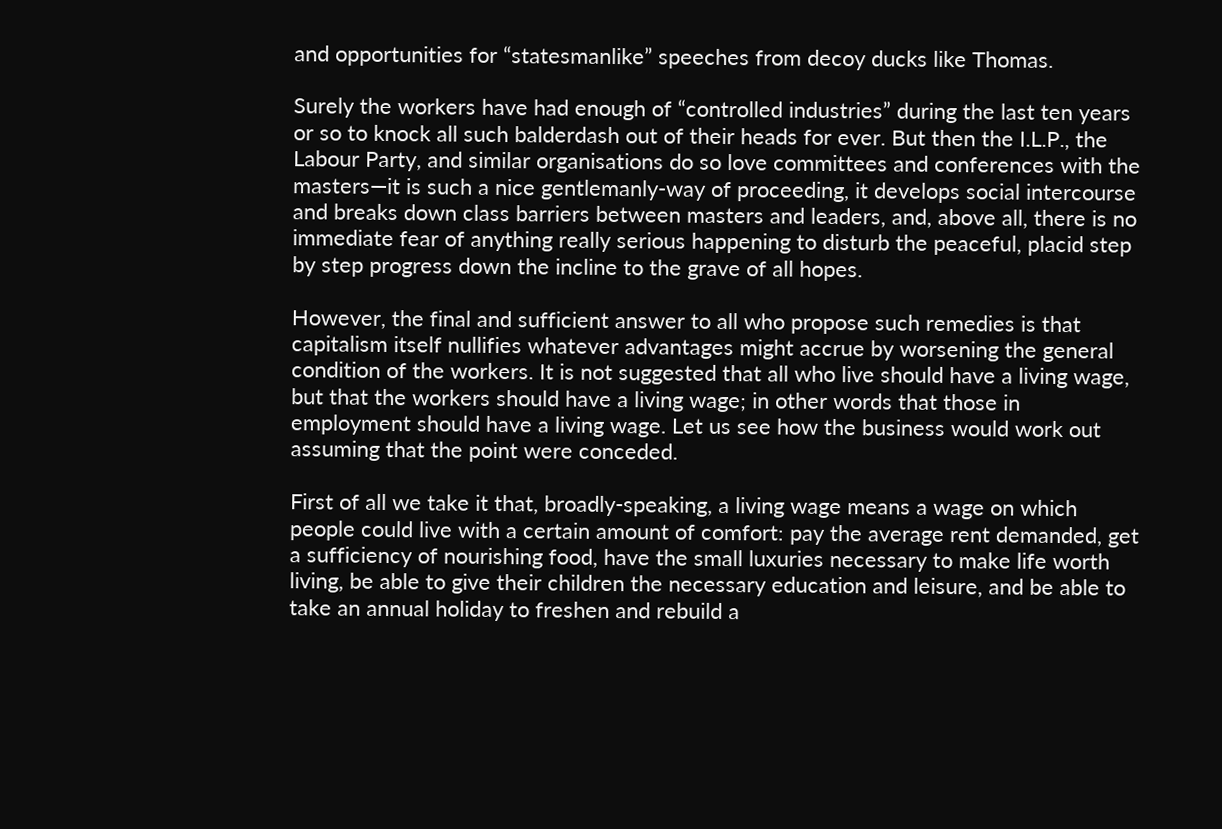and opportunities for “statesmanlike” speeches from decoy ducks like Thomas.

Surely the workers have had enough of “controlled industries” during the last ten years or so to knock all such balderdash out of their heads for ever. But then the I.L.P., the Labour Party, and similar organisations do so love committees and conferences with the masters—it is such a nice gentlemanly-way of proceeding, it develops social intercourse and breaks down class barriers between masters and leaders, and, above all, there is no immediate fear of anything really serious happening to disturb the peaceful, placid step by step progress down the incline to the grave of all hopes.

However, the final and sufficient answer to all who propose such remedies is that capitalism itself nullifies whatever advantages might accrue by worsening the general condition of the workers. It is not suggested that all who live should have a living wage, but that the workers should have a living wage; in other words that those in employment should have a living wage. Let us see how the business would work out assuming that the point were conceded.

First of all we take it that, broadly-speaking, a living wage means a wage on which people could live with a certain amount of comfort: pay the average rent demanded, get a sufficiency of nourishing food, have the small luxuries necessary to make life worth living, be able to give their children the necessary education and leisure, and be able to take an annual holiday to freshen and rebuild a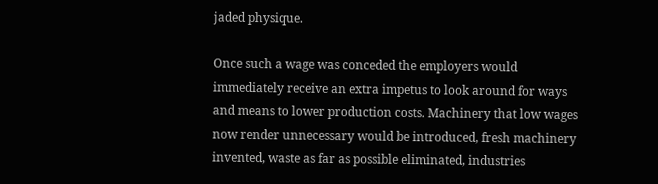jaded physique.

Once such a wage was conceded the employers would immediately receive an extra impetus to look around for ways and means to lower production costs. Machinery that low wages now render unnecessary would be introduced, fresh machinery invented, waste as far as possible eliminated, industries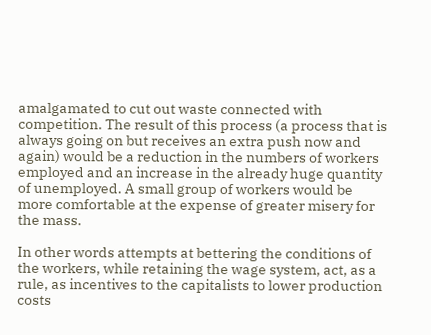amalgamated to cut out waste connected with competition. The result of this process (a process that is always going on but receives an extra push now and again) would be a reduction in the numbers of workers employed and an increase in the already huge quantity of unemployed. A small group of workers would be more comfortable at the expense of greater misery for the mass.

In other words attempts at bettering the conditions of the workers, while retaining the wage system, act, as a rule, as incentives to the capitalists to lower production costs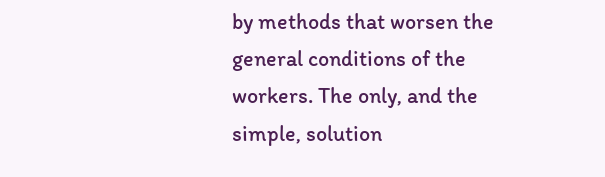by methods that worsen the general conditions of the workers. The only, and the simple, solution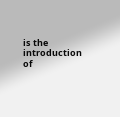is the introduction of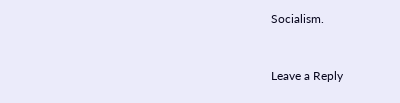Socialism.



Leave a Reply